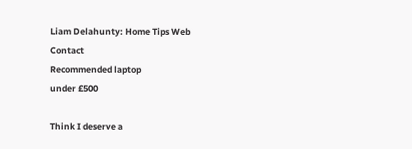Liam Delahunty: Home Tips Web Contact
Recommended laptop
under £500

Think I deserve a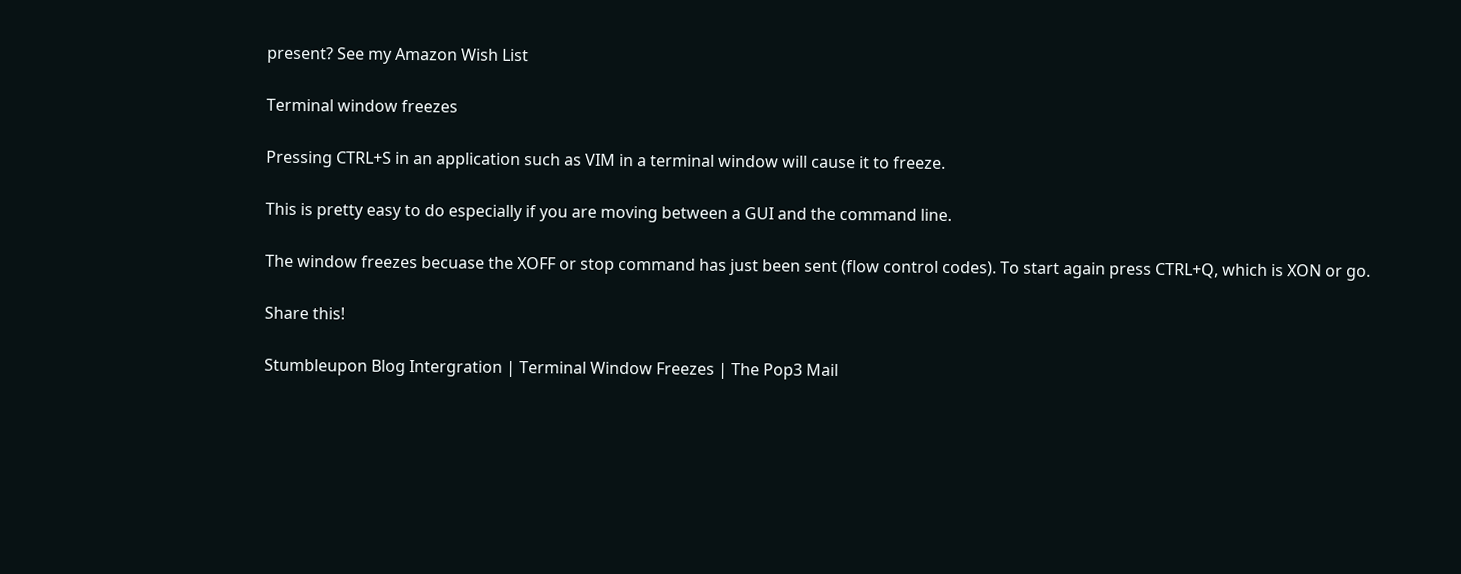present? See my Amazon Wish List

Terminal window freezes

Pressing CTRL+S in an application such as VIM in a terminal window will cause it to freeze.

This is pretty easy to do especially if you are moving between a GUI and the command line.

The window freezes becuase the XOFF or stop command has just been sent (flow control codes). To start again press CTRL+Q, which is XON or go.

Share this!

Stumbleupon Blog Intergration | Terminal Window Freezes | The Pop3 Mail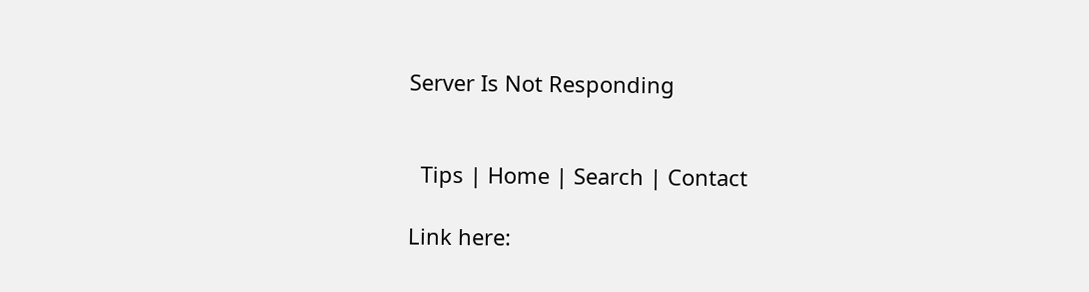Server Is Not Responding


  Tips | Home | Search | Contact

Link here: